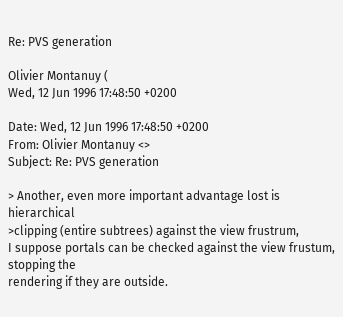Re: PVS generation

Olivier Montanuy (
Wed, 12 Jun 1996 17:48:50 +0200

Date: Wed, 12 Jun 1996 17:48:50 +0200
From: Olivier Montanuy <>
Subject: Re: PVS generation

> Another, even more important advantage lost is hierarchical
>clipping (entire subtrees) against the view frustrum,
I suppose portals can be checked against the view frustum, stopping the
rendering if they are outside.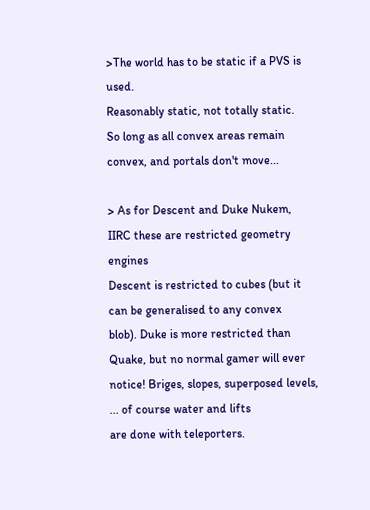>The world has to be static if a PVS is used.
Reasonably static, not totally static.
So long as all convex areas remain convex, and portals don't move...

> As for Descent and Duke Nukem, IIRC these are restricted geometry engines
Descent is restricted to cubes (but it can be generalised to any convex
blob). Duke is more restricted than Quake, but no normal gamer will ever
notice! Briges, slopes, superposed levels, ... of course water and lifts
are done with teleporters.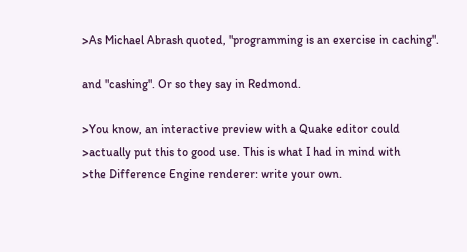>As Michael Abrash quoted, "programming is an exercise in caching".

and "cashing". Or so they say in Redmond.

>You know, an interactive preview with a Quake editor could
>actually put this to good use. This is what I had in mind with
>the Difference Engine renderer: write your own.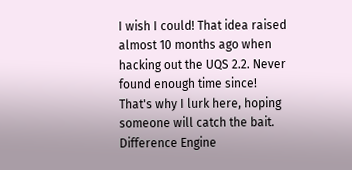I wish I could! That idea raised almost 10 months ago when
hacking out the UQS 2.2. Never found enough time since!
That's why I lurk here, hoping someone will catch the bait.
Difference Engine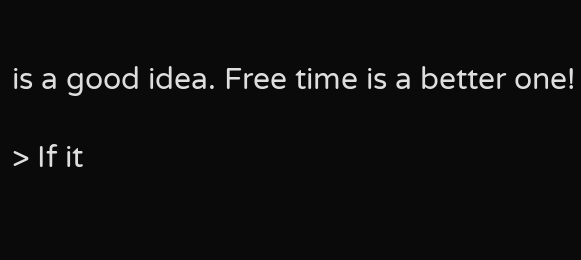is a good idea. Free time is a better one!

> If it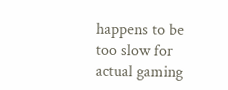happens to be too slow for actual gaming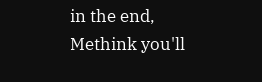in the end,
Methink you'll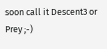soon call it Descent3 or Prey ;-)